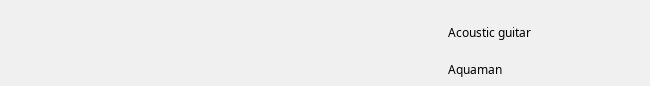Acoustic guitar

Aquaman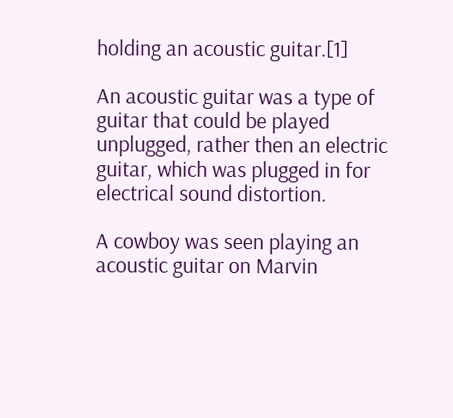holding an acoustic guitar.[1]

An acoustic guitar was a type of guitar that could be played unplugged, rather then an electric guitar, which was plugged in for electrical sound distortion.

A cowboy was seen playing an acoustic guitar on Marvin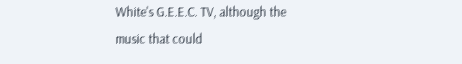White's G.E.E.C. TV, although the music that could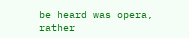be heard was opera, rather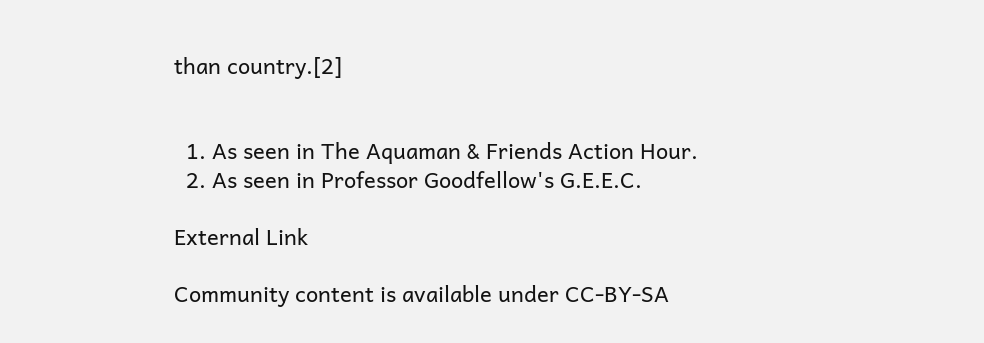than country.[2]


  1. As seen in The Aquaman & Friends Action Hour.
  2. As seen in Professor Goodfellow's G.E.E.C.

External Link

Community content is available under CC-BY-SA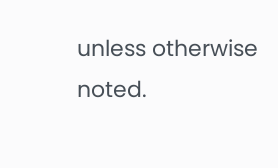unless otherwise noted.